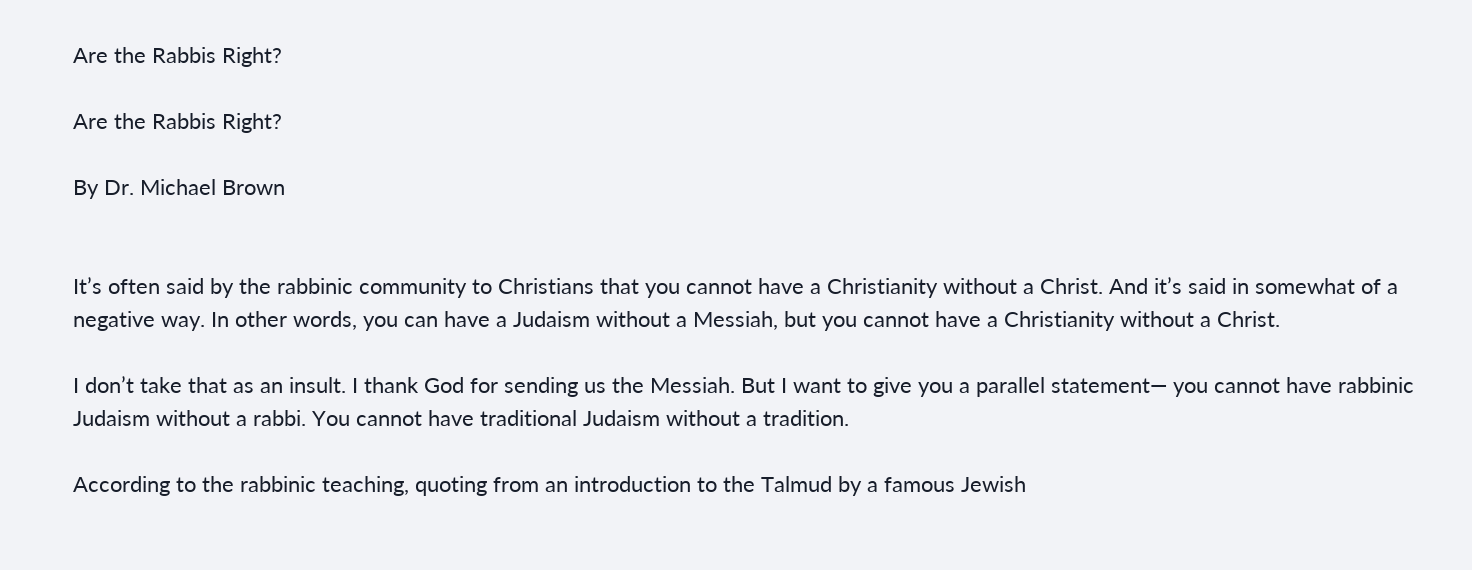Are the Rabbis Right?

Are the Rabbis Right?

By Dr. Michael Brown


It’s often said by the rabbinic community to Christians that you cannot have a Christianity without a Christ. And it’s said in somewhat of a negative way. In other words, you can have a Judaism without a Messiah, but you cannot have a Christianity without a Christ.

I don’t take that as an insult. I thank God for sending us the Messiah. But I want to give you a parallel statement— you cannot have rabbinic Judaism without a rabbi. You cannot have traditional Judaism without a tradition.

According to the rabbinic teaching, quoting from an introduction to the Talmud by a famous Jewish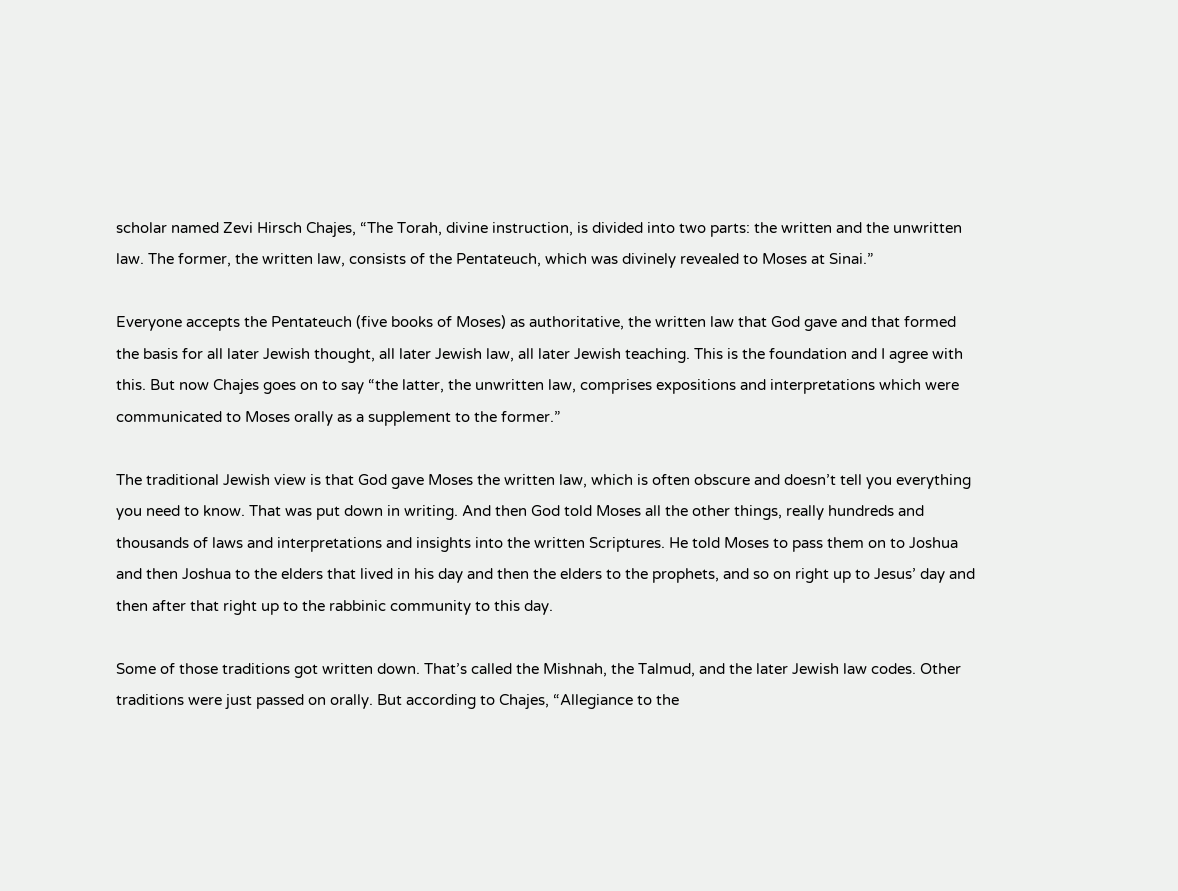scholar named Zevi Hirsch Chajes, “The Torah, divine instruction, is divided into two parts: the written and the unwritten law. The former, the written law, consists of the Pentateuch, which was divinely revealed to Moses at Sinai.”

Everyone accepts the Pentateuch (five books of Moses) as authoritative, the written law that God gave and that formed the basis for all later Jewish thought, all later Jewish law, all later Jewish teaching. This is the foundation and I agree with this. But now Chajes goes on to say “the latter, the unwritten law, comprises expositions and interpretations which were communicated to Moses orally as a supplement to the former.”

The traditional Jewish view is that God gave Moses the written law, which is often obscure and doesn’t tell you everything you need to know. That was put down in writing. And then God told Moses all the other things, really hundreds and thousands of laws and interpretations and insights into the written Scriptures. He told Moses to pass them on to Joshua and then Joshua to the elders that lived in his day and then the elders to the prophets, and so on right up to Jesus’ day and then after that right up to the rabbinic community to this day.

Some of those traditions got written down. That’s called the Mishnah, the Talmud, and the later Jewish law codes. Other traditions were just passed on orally. But according to Chajes, “Allegiance to the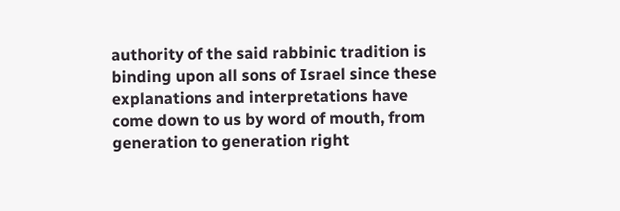authority of the said rabbinic tradition is binding upon all sons of Israel since these explanations and interpretations have come down to us by word of mouth, from generation to generation right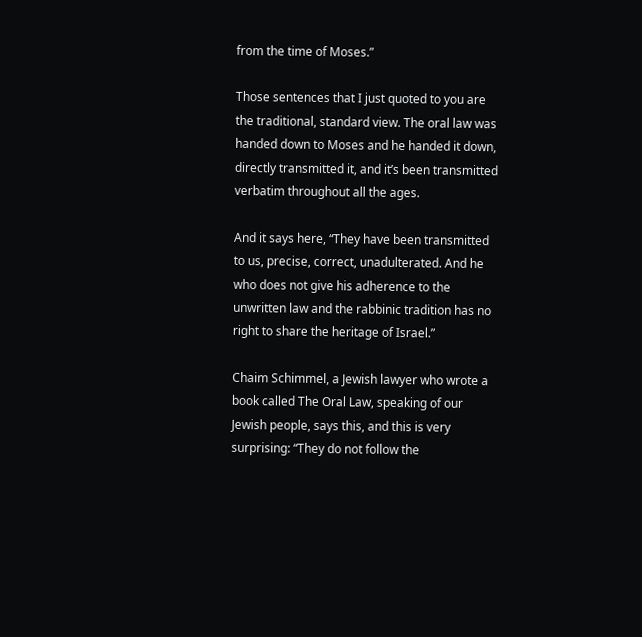from the time of Moses.”

Those sentences that I just quoted to you are the traditional, standard view. The oral law was handed down to Moses and he handed it down, directly transmitted it, and it’s been transmitted verbatim throughout all the ages.

And it says here, “They have been transmitted to us, precise, correct, unadulterated. And he who does not give his adherence to the unwritten law and the rabbinic tradition has no right to share the heritage of Israel.”

Chaim Schimmel, a Jewish lawyer who wrote a book called The Oral Law, speaking of our Jewish people, says this, and this is very surprising: “They do not follow the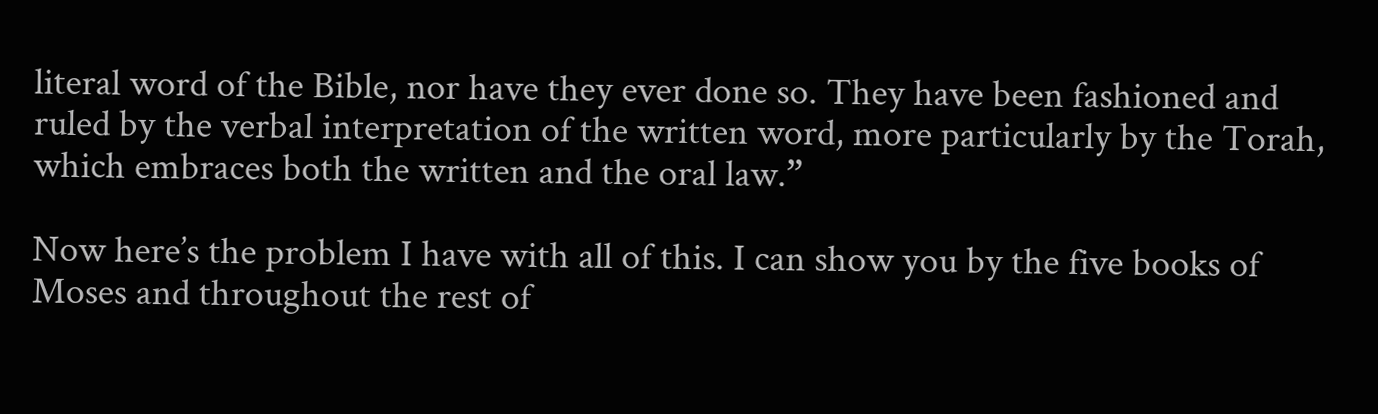literal word of the Bible, nor have they ever done so. They have been fashioned and ruled by the verbal interpretation of the written word, more particularly by the Torah, which embraces both the written and the oral law.”

Now here’s the problem I have with all of this. I can show you by the five books of Moses and throughout the rest of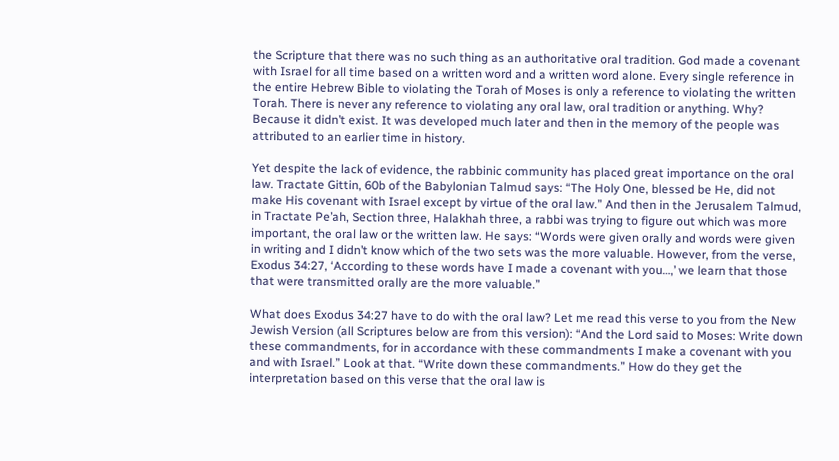the Scripture that there was no such thing as an authoritative oral tradition. God made a covenant with Israel for all time based on a written word and a written word alone. Every single reference in the entire Hebrew Bible to violating the Torah of Moses is only a reference to violating the written Torah. There is never any reference to violating any oral law, oral tradition or anything. Why? Because it didn’t exist. It was developed much later and then in the memory of the people was attributed to an earlier time in history.

Yet despite the lack of evidence, the rabbinic community has placed great importance on the oral law. Tractate Gittin, 60b of the Babylonian Talmud says: “The Holy One, blessed be He, did not make His covenant with Israel except by virtue of the oral law.” And then in the Jerusalem Talmud, in Tractate Pe’ah, Section three, Halakhah three, a rabbi was trying to figure out which was more important, the oral law or the written law. He says: “Words were given orally and words were given in writing and I didn’t know which of the two sets was the more valuable. However, from the verse, Exodus 34:27, ‘According to these words have I made a covenant with you…,’ we learn that those that were transmitted orally are the more valuable.”

What does Exodus 34:27 have to do with the oral law? Let me read this verse to you from the New Jewish Version (all Scriptures below are from this version): “And the Lord said to Moses: Write down these commandments, for in accordance with these commandments I make a covenant with you and with Israel.” Look at that. “Write down these commandments.” How do they get the interpretation based on this verse that the oral law is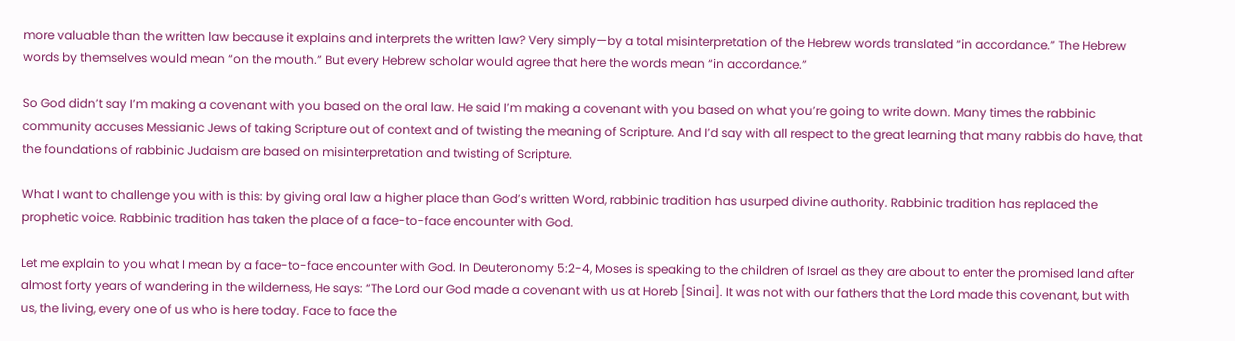more valuable than the written law because it explains and interprets the written law? Very simply—by a total misinterpretation of the Hebrew words translated “in accordance.” The Hebrew words by themselves would mean “on the mouth.” But every Hebrew scholar would agree that here the words mean “in accordance.”

So God didn’t say I’m making a covenant with you based on the oral law. He said I’m making a covenant with you based on what you’re going to write down. Many times the rabbinic community accuses Messianic Jews of taking Scripture out of context and of twisting the meaning of Scripture. And I’d say with all respect to the great learning that many rabbis do have, that the foundations of rabbinic Judaism are based on misinterpretation and twisting of Scripture.

What I want to challenge you with is this: by giving oral law a higher place than God’s written Word, rabbinic tradition has usurped divine authority. Rabbinic tradition has replaced the prophetic voice. Rabbinic tradition has taken the place of a face-to-face encounter with God.

Let me explain to you what I mean by a face-to-face encounter with God. In Deuteronomy 5:2-4, Moses is speaking to the children of Israel as they are about to enter the promised land after almost forty years of wandering in the wilderness, He says: “The Lord our God made a covenant with us at Horeb [Sinai]. It was not with our fathers that the Lord made this covenant, but with us, the living, every one of us who is here today. Face to face the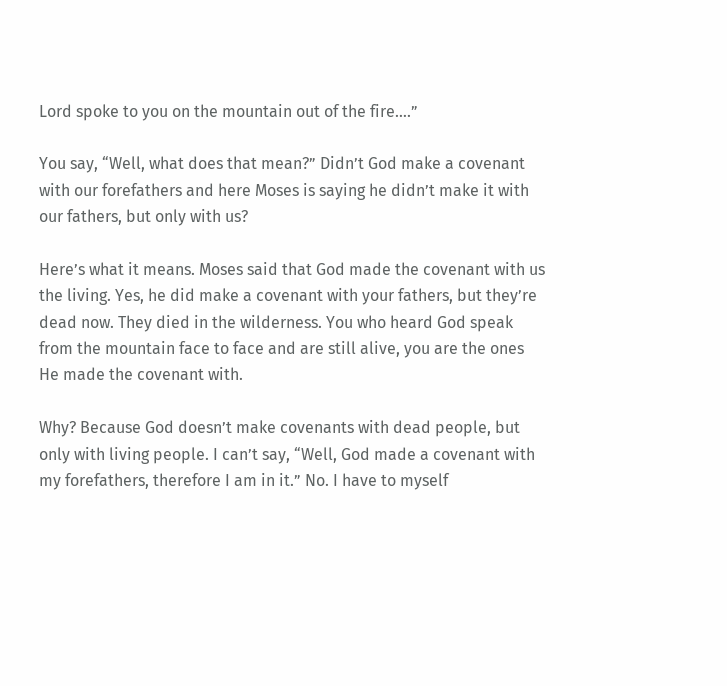Lord spoke to you on the mountain out of the fire….”

You say, “Well, what does that mean?” Didn’t God make a covenant with our forefathers and here Moses is saying he didn’t make it with our fathers, but only with us?

Here’s what it means. Moses said that God made the covenant with us the living. Yes, he did make a covenant with your fathers, but they’re dead now. They died in the wilderness. You who heard God speak from the mountain face to face and are still alive, you are the ones He made the covenant with.

Why? Because God doesn’t make covenants with dead people, but only with living people. I can’t say, “Well, God made a covenant with my forefathers, therefore I am in it.” No. I have to myself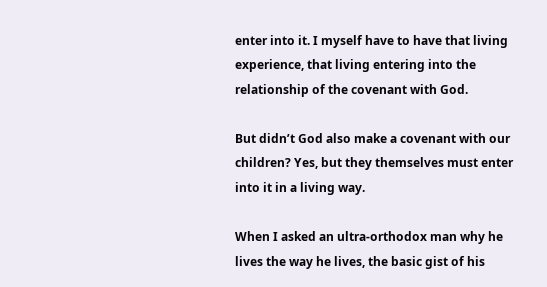enter into it. I myself have to have that living experience, that living entering into the relationship of the covenant with God.

But didn’t God also make a covenant with our children? Yes, but they themselves must enter into it in a living way.

When I asked an ultra-orthodox man why he lives the way he lives, the basic gist of his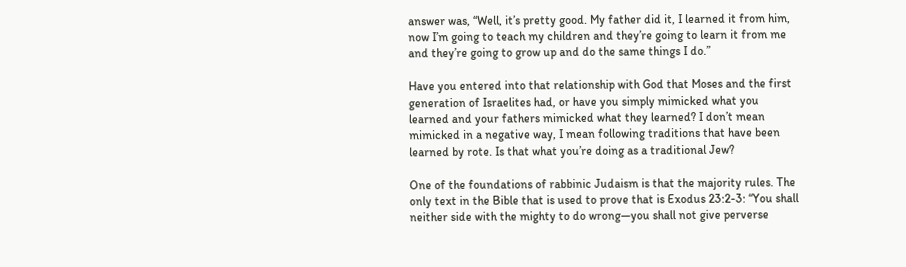answer was, “Well, it’s pretty good. My father did it, I learned it from him, now I’m going to teach my children and they’re going to learn it from me and they’re going to grow up and do the same things I do.”

Have you entered into that relationship with God that Moses and the first generation of Israelites had, or have you simply mimicked what you learned and your fathers mimicked what they learned? I don’t mean mimicked in a negative way, I mean following traditions that have been learned by rote. Is that what you’re doing as a traditional Jew?

One of the foundations of rabbinic Judaism is that the majority rules. The only text in the Bible that is used to prove that is Exodus 23:2-3: “You shall neither side with the mighty to do wrong—you shall not give perverse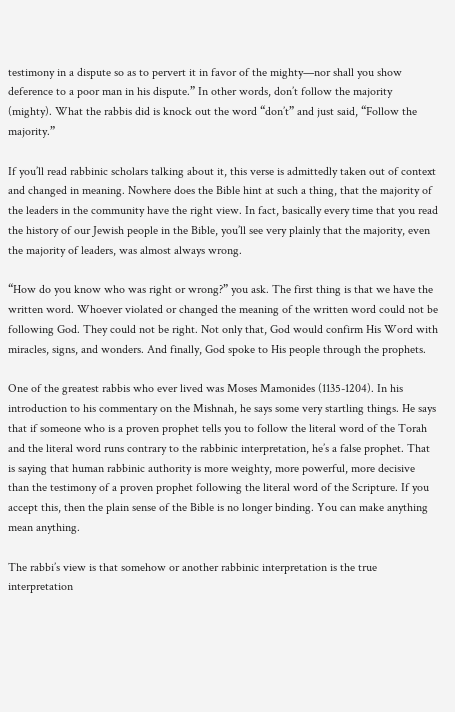testimony in a dispute so as to pervert it in favor of the mighty—nor shall you show deference to a poor man in his dispute.” In other words, don’t follow the majority (mighty). What the rabbis did is knock out the word “don’t” and just said, “Follow the majority.”

If you’ll read rabbinic scholars talking about it, this verse is admittedly taken out of context and changed in meaning. Nowhere does the Bible hint at such a thing, that the majority of the leaders in the community have the right view. In fact, basically every time that you read the history of our Jewish people in the Bible, you’ll see very plainly that the majority, even the majority of leaders, was almost always wrong.

“How do you know who was right or wrong?” you ask. The first thing is that we have the written word. Whoever violated or changed the meaning of the written word could not be following God. They could not be right. Not only that, God would confirm His Word with miracles, signs, and wonders. And finally, God spoke to His people through the prophets.

One of the greatest rabbis who ever lived was Moses Mamonides (1135-1204). In his introduction to his commentary on the Mishnah, he says some very startling things. He says that if someone who is a proven prophet tells you to follow the literal word of the Torah and the literal word runs contrary to the rabbinic interpretation, he’s a false prophet. That is saying that human rabbinic authority is more weighty, more powerful, more decisive than the testimony of a proven prophet following the literal word of the Scripture. If you accept this, then the plain sense of the Bible is no longer binding. You can make anything mean anything.

The rabbi’s view is that somehow or another rabbinic interpretation is the true interpretation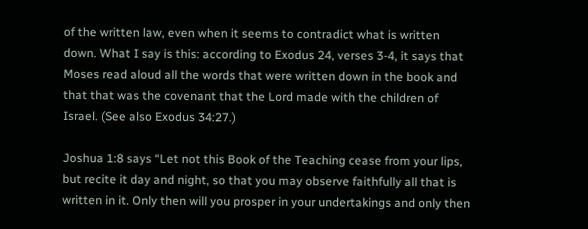of the written law, even when it seems to contradict what is written down. What I say is this: according to Exodus 24, verses 3-4, it says that Moses read aloud all the words that were written down in the book and that that was the covenant that the Lord made with the children of Israel. (See also Exodus 34:27.)

Joshua 1:8 says “Let not this Book of the Teaching cease from your lips, but recite it day and night, so that you may observe faithfully all that is written in it. Only then will you prosper in your undertakings and only then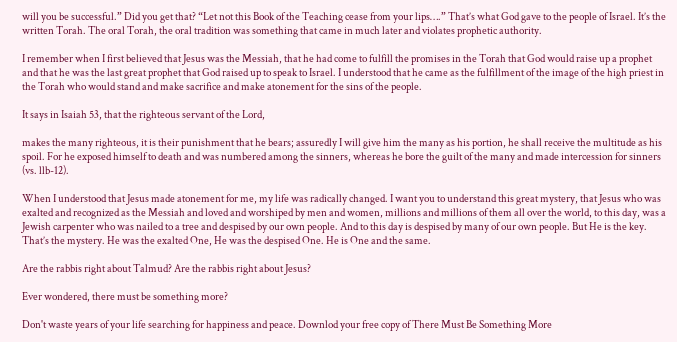will you be successful.” Did you get that? “Let not this Book of the Teaching cease from your lips….” That’s what God gave to the people of Israel. It’s the written Torah. The oral Torah, the oral tradition was something that came in much later and violates prophetic authority.

I remember when I first believed that Jesus was the Messiah, that he had come to fulfill the promises in the Torah that God would raise up a prophet and that he was the last great prophet that God raised up to speak to Israel. I understood that he came as the fulfillment of the image of the high priest in the Torah who would stand and make sacrifice and make atonement for the sins of the people.

It says in Isaiah 53, that the righteous servant of the Lord,

makes the many righteous, it is their punishment that he bears; assuredly I will give him the many as his portion, he shall receive the multitude as his spoil. For he exposed himself to death and was numbered among the sinners, whereas he bore the guilt of the many and made intercession for sinners (vs. llb-12).

When I understood that Jesus made atonement for me, my life was radically changed. I want you to understand this great mystery, that Jesus who was exalted and recognized as the Messiah and loved and worshiped by men and women, millions and millions of them all over the world, to this day, was a Jewish carpenter who was nailed to a tree and despised by our own people. And to this day is despised by many of our own people. But He is the key. That’s the mystery. He was the exalted One, He was the despised One. He is One and the same.

Are the rabbis right about Talmud? Are the rabbis right about Jesus?

Ever wondered, there must be something more?

Don't waste years of your life searching for happiness and peace. Downlod your free copy of There Must Be Something More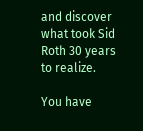and discover what took Sid Roth 30 years to realize.

You have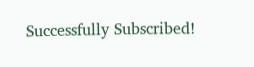Successfully Subscribed!